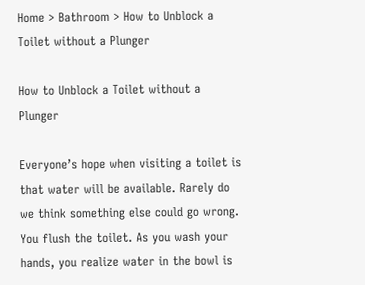Home > Bathroom > How to Unblock a Toilet without a Plunger

How to Unblock a Toilet without a Plunger

Everyone’s hope when visiting a toilet is that water will be available. Rarely do we think something else could go wrong. You flush the toilet. As you wash your hands, you realize water in the bowl is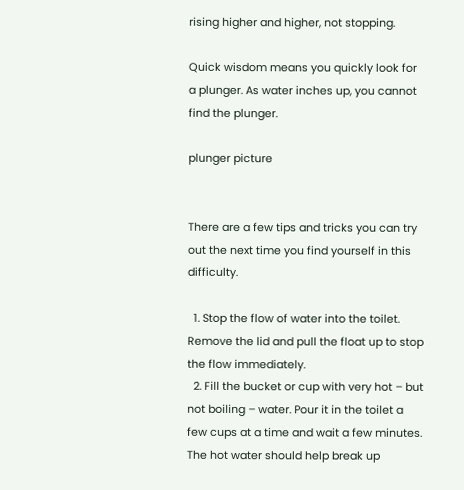rising higher and higher, not stopping.

Quick wisdom means you quickly look for a plunger. As water inches up, you cannot find the plunger.

plunger picture


There are a few tips and tricks you can try out the next time you find yourself in this difficulty.

  1. Stop the flow of water into the toilet. Remove the lid and pull the float up to stop the flow immediately.
  2. Fill the bucket or cup with very hot – but not boiling – water. Pour it in the toilet a few cups at a time and wait a few minutes. The hot water should help break up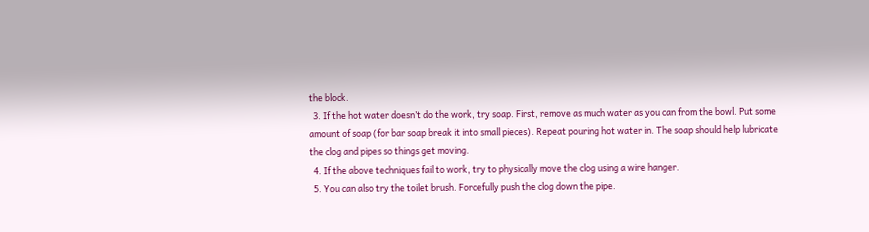the block.
  3. If the hot water doesn’t do the work, try soap. First, remove as much water as you can from the bowl. Put some amount of soap (for bar soap break it into small pieces). Repeat pouring hot water in. The soap should help lubricate the clog and pipes so things get moving.
  4. If the above techniques fail to work, try to physically move the clog using a wire hanger.
  5. You can also try the toilet brush. Forcefully push the clog down the pipe.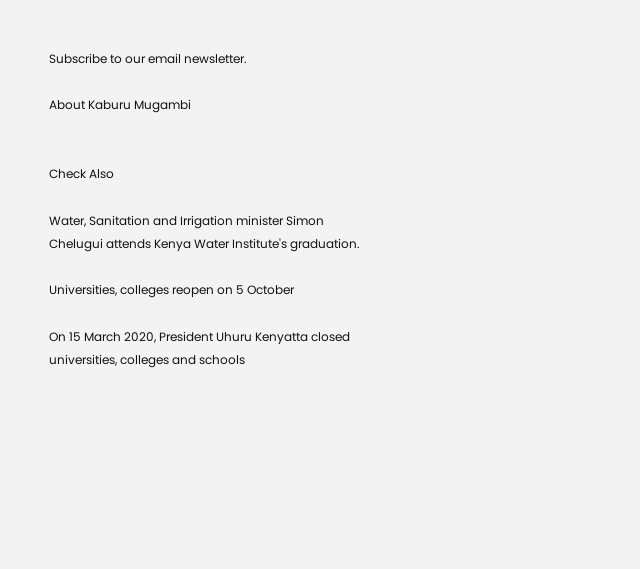Subscribe to our email newsletter.

About Kaburu Mugambi


Check Also

Water, Sanitation and Irrigation minister Simon Chelugui attends Kenya Water Institute's graduation.

Universities, colleges reopen on 5 October

On 15 March 2020, President Uhuru Kenyatta closed universities, colleges and schools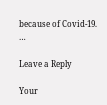because of Covid-19. …

Leave a Reply

Your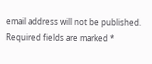email address will not be published. Required fields are marked *